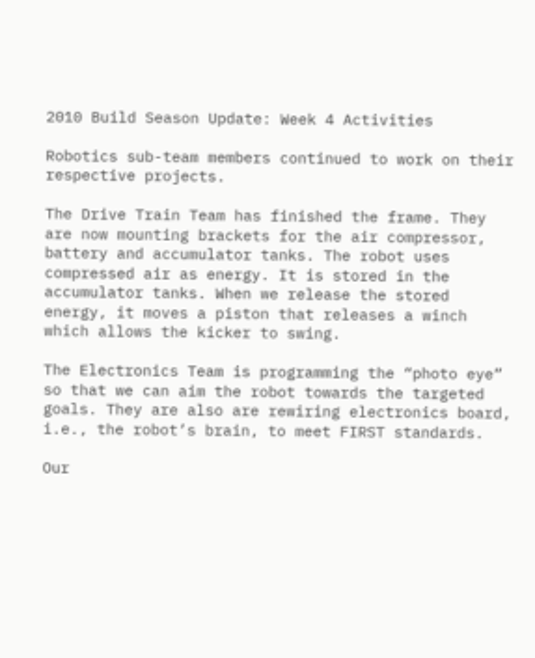2010 Build Season Update: Week 4 Activities

Robotics sub-team members continued to work on their respective projects.

The Drive Train Team has finished the frame. They are now mounting brackets for the air compressor, battery and accumulator tanks. The robot uses compressed air as energy. It is stored in the accumulator tanks. When we release the stored energy, it moves a piston that releases a winch which allows the kicker to swing.

The Electronics Team is programming the “photo eye” so that we can aim the robot towards the targeted goals. They are also are rewiring electronics board, i.e., the robot’s brain, to meet FIRST standards.

Our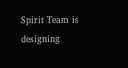Spirit Team is designing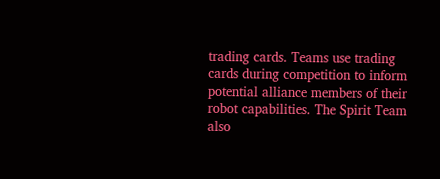trading cards. Teams use trading cards during competition to inform potential alliance members of their robot capabilities. The Spirit Team also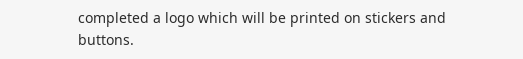completed a logo which will be printed on stickers and buttons.